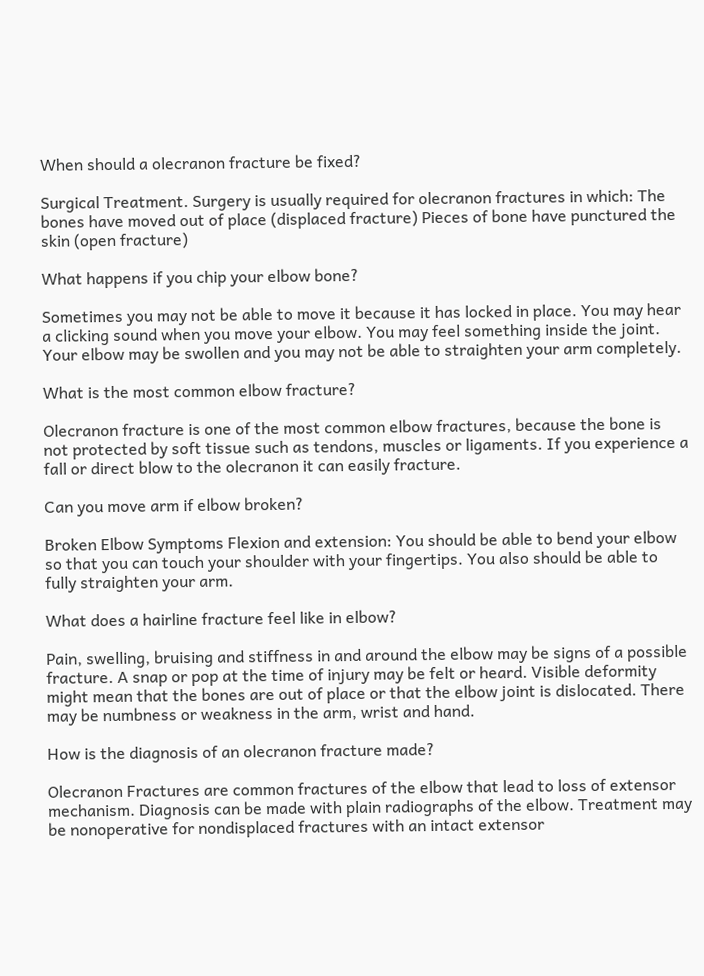When should a olecranon fracture be fixed?

Surgical Treatment. Surgery is usually required for olecranon fractures in which: The bones have moved out of place (displaced fracture) Pieces of bone have punctured the skin (open fracture)

What happens if you chip your elbow bone?

Sometimes you may not be able to move it because it has locked in place. You may hear a clicking sound when you move your elbow. You may feel something inside the joint. Your elbow may be swollen and you may not be able to straighten your arm completely.

What is the most common elbow fracture?

Olecranon fracture is one of the most common elbow fractures, because the bone is not protected by soft tissue such as tendons, muscles or ligaments. If you experience a fall or direct blow to the olecranon it can easily fracture.

Can you move arm if elbow broken?

Broken Elbow Symptoms Flexion and extension: You should be able to bend your elbow so that you can touch your shoulder with your fingertips. You also should be able to fully straighten your arm.

What does a hairline fracture feel like in elbow?

Pain, swelling, bruising and stiffness in and around the elbow may be signs of a possible fracture. A snap or pop at the time of injury may be felt or heard. Visible deformity might mean that the bones are out of place or that the elbow joint is dislocated. There may be numbness or weakness in the arm, wrist and hand.

How is the diagnosis of an olecranon fracture made?

Olecranon Fractures are common fractures of the elbow that lead to loss of extensor mechanism. Diagnosis can be made with plain radiographs of the elbow. Treatment may be nonoperative for nondisplaced fractures with an intact extensor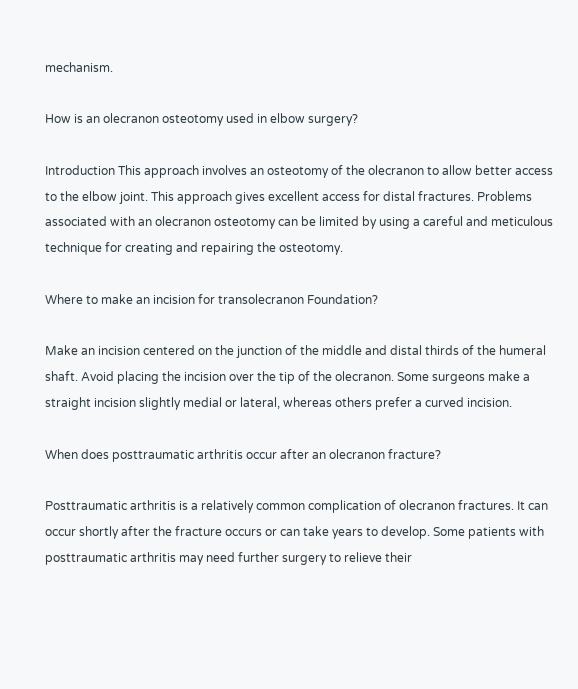mechanism.

How is an olecranon osteotomy used in elbow surgery?

Introduction This approach involves an osteotomy of the olecranon to allow better access to the elbow joint. This approach gives excellent access for distal fractures. Problems associated with an olecranon osteotomy can be limited by using a careful and meticulous technique for creating and repairing the osteotomy.

Where to make an incision for transolecranon Foundation?

Make an incision centered on the junction of the middle and distal thirds of the humeral shaft. Avoid placing the incision over the tip of the olecranon. Some surgeons make a straight incision slightly medial or lateral, whereas others prefer a curved incision.

When does posttraumatic arthritis occur after an olecranon fracture?

Posttraumatic arthritis is a relatively common complication of olecranon fractures. It can occur shortly after the fracture occurs or can take years to develop. Some patients with posttraumatic arthritis may need further surgery to relieve their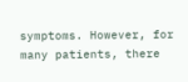symptoms. However, for many patients, there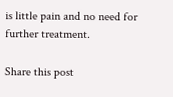is little pain and no need for further treatment.

Share this post